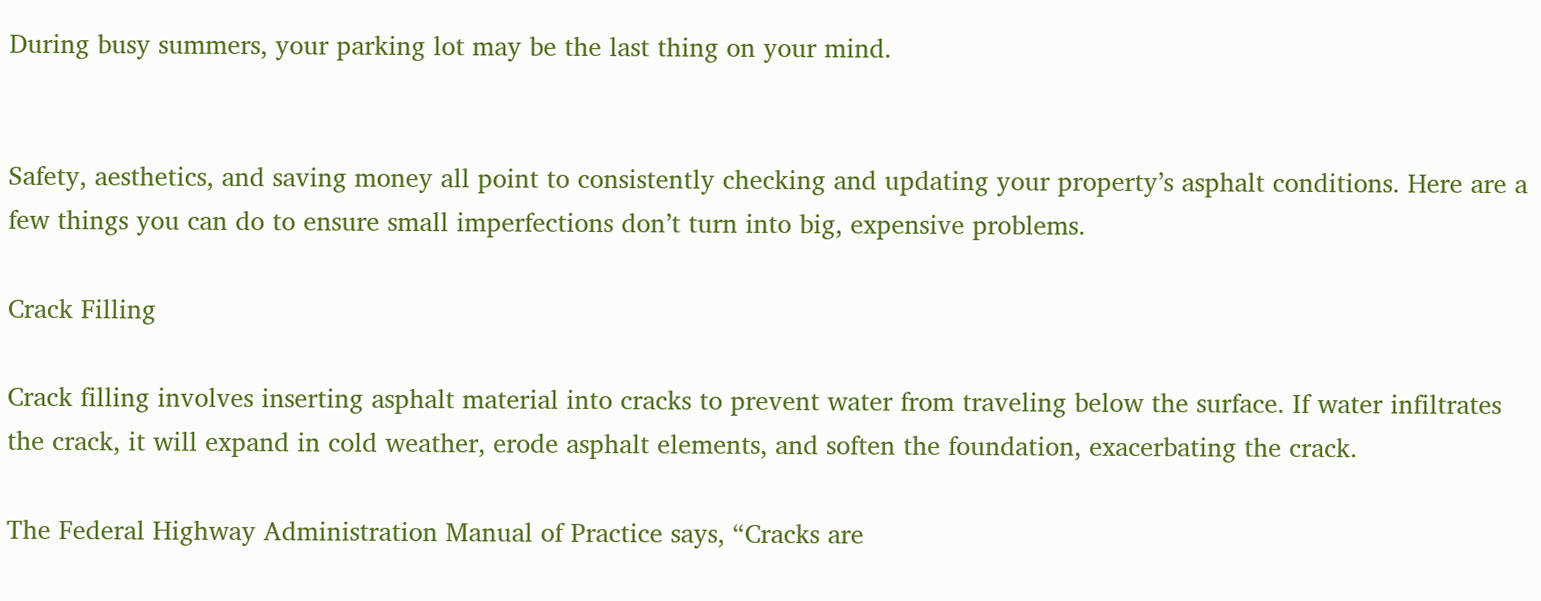During busy summers, your parking lot may be the last thing on your mind.


Safety, aesthetics, and saving money all point to consistently checking and updating your property’s asphalt conditions. Here are a few things you can do to ensure small imperfections don’t turn into big, expensive problems.

Crack Filling

Crack filling involves inserting asphalt material into cracks to prevent water from traveling below the surface. If water infiltrates the crack, it will expand in cold weather, erode asphalt elements, and soften the foundation, exacerbating the crack.

The Federal Highway Administration Manual of Practice says, “Cracks are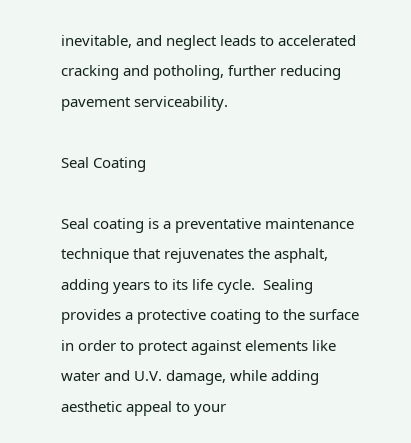inevitable, and neglect leads to accelerated cracking and potholing, further reducing pavement serviceability.

Seal Coating

Seal coating is a preventative maintenance technique that rejuvenates the asphalt, adding years to its life cycle.  Sealing provides a protective coating to the surface in order to protect against elements like water and U.V. damage, while adding aesthetic appeal to your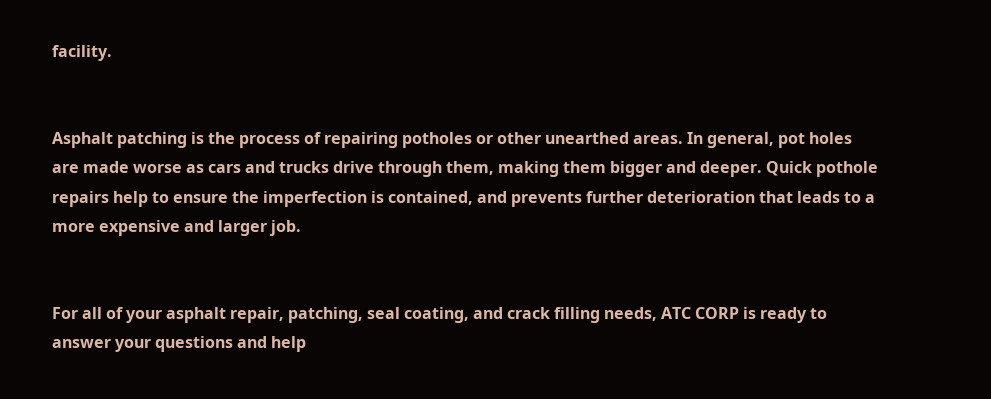facility.


Asphalt patching is the process of repairing potholes or other unearthed areas. In general, pot holes are made worse as cars and trucks drive through them, making them bigger and deeper. Quick pothole repairs help to ensure the imperfection is contained, and prevents further deterioration that leads to a more expensive and larger job.


For all of your asphalt repair, patching, seal coating, and crack filling needs, ATC CORP is ready to answer your questions and help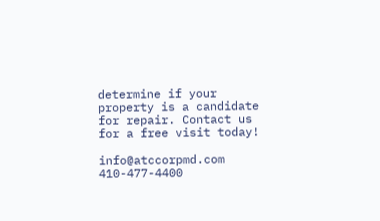determine if your property is a candidate for repair. Contact us for a free visit today!

info@atccorpmd.com  410-477-4400